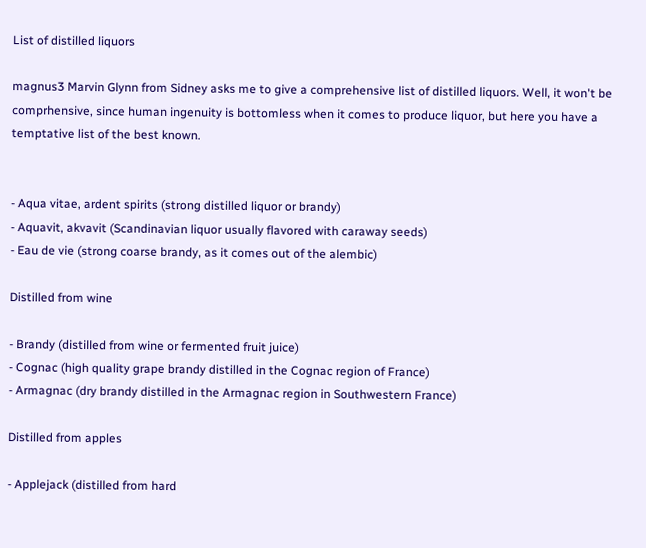List of distilled liquors

magnus3 Marvin Glynn from Sidney asks me to give a comprehensive list of distilled liquors. Well, it won't be comprhensive, since human ingenuity is bottomless when it comes to produce liquor, but here you have a temptative list of the best known.


- Aqua vitae, ardent spirits (strong distilled liquor or brandy)
- Aquavit, akvavit (Scandinavian liquor usually flavored with caraway seeds)
- Eau de vie (strong coarse brandy, as it comes out of the alembic)

Distilled from wine

- Brandy (distilled from wine or fermented fruit juice)
- Cognac (high quality grape brandy distilled in the Cognac region of France)
- Armagnac (dry brandy distilled in the Armagnac region in Southwestern France)

Distilled from apples

- Applejack (distilled from hard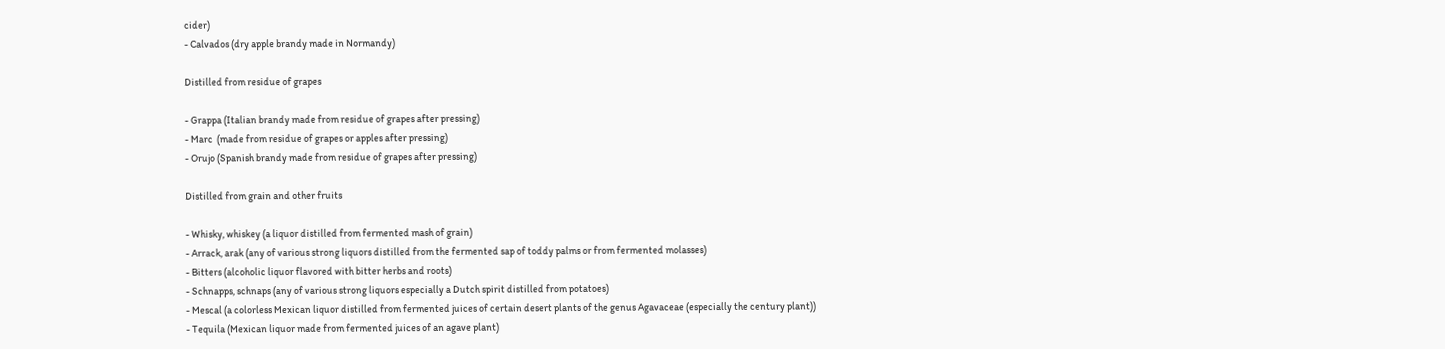cider)
- Calvados (dry apple brandy made in Normandy)

Distilled from residue of grapes

- Grappa (Italian brandy made from residue of grapes after pressing)
- Marc  (made from residue of grapes or apples after pressing)
- Orujo (Spanish brandy made from residue of grapes after pressing)

Distilled from grain and other fruits

- Whisky, whiskey (a liquor distilled from fermented mash of grain)
- Arrack, arak (any of various strong liquors distilled from the fermented sap of toddy palms or from fermented molasses)
- Bitters (alcoholic liquor flavored with bitter herbs and roots)
- Schnapps, schnaps (any of various strong liquors especially a Dutch spirit distilled from potatoes)
- Mescal (a colorless Mexican liquor distilled from fermented juices of certain desert plants of the genus Agavaceae (especially the century plant))
- Tequila (Mexican liquor made from fermented juices of an agave plant)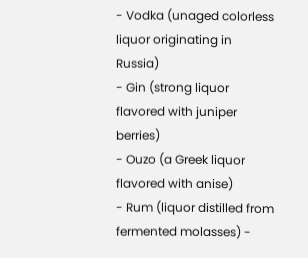- Vodka (unaged colorless liquor originating in Russia)
- Gin (strong liquor flavored with juniper berries)
- Ouzo (a Greek liquor flavored with anise)
- Rum (liquor distilled from fermented molasses) -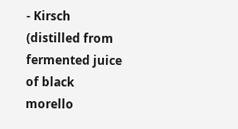- Kirsch (distilled from fermented juice of black morello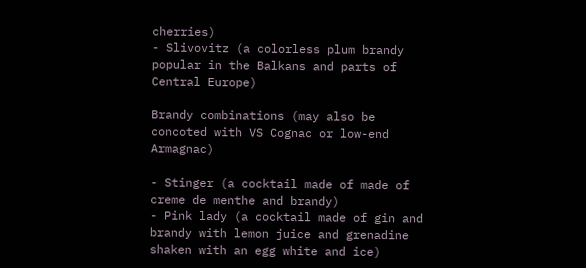cherries)
- Slivovitz (a colorless plum brandy popular in the Balkans and parts of Central Europe)

Brandy combinations (may also be concoted with VS Cognac or low-end Armagnac)

- Stinger (a cocktail made of made of creme de menthe and brandy)
- Pink lady (a cocktail made of gin and brandy with lemon juice and grenadine shaken with an egg white and ice)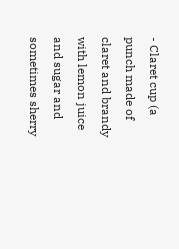- Claret cup (a punch made of claret and brandy with lemon juice and sugar and sometimes sherry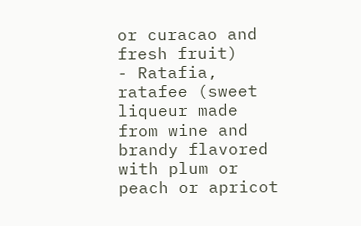or curacao and fresh fruit)
- Ratafia, ratafee (sweet liqueur made from wine and brandy flavored with plum or peach or apricot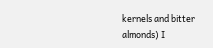kernels and bitter almonds) I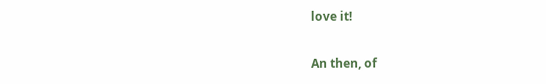love it!

An then, of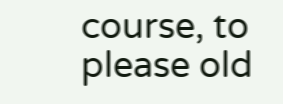course, to please old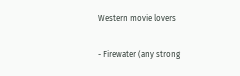Western movie lovers

- Firewater (any strong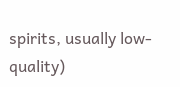spirits, usually low-quality)